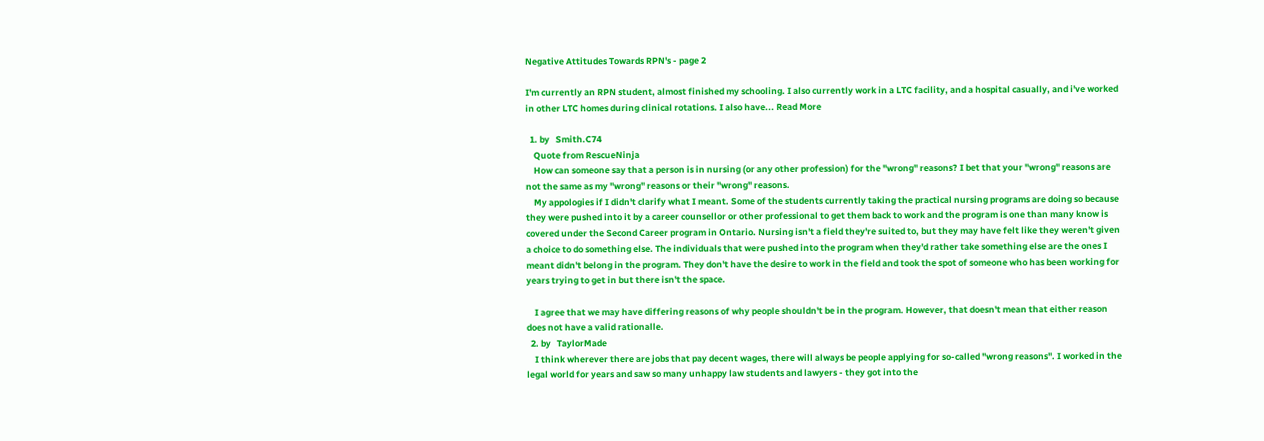Negative Attitudes Towards RPN's - page 2

I'm currently an RPN student, almost finished my schooling. I also currently work in a LTC facility, and a hospital casually, and i've worked in other LTC homes during clinical rotations. I also have... Read More

  1. by   Smith.C74
    Quote from RescueNinja
    How can someone say that a person is in nursing (or any other profession) for the "wrong" reasons? I bet that your "wrong" reasons are not the same as my "wrong" reasons or their "wrong" reasons.
    My appologies if I didn't clarify what I meant. Some of the students currently taking the practical nursing programs are doing so because they were pushed into it by a career counsellor or other professional to get them back to work and the program is one than many know is covered under the Second Career program in Ontario. Nursing isn't a field they're suited to, but they may have felt like they weren't given a choice to do something else. The individuals that were pushed into the program when they'd rather take something else are the ones I meant didn't belong in the program. They don't have the desire to work in the field and took the spot of someone who has been working for years trying to get in but there isn't the space.

    I agree that we may have differing reasons of why people shouldn't be in the program. However, that doesn't mean that either reason does not have a valid rationalle.
  2. by   TaylorMade
    I think wherever there are jobs that pay decent wages, there will always be people applying for so-called "wrong reasons". I worked in the legal world for years and saw so many unhappy law students and lawyers - they got into the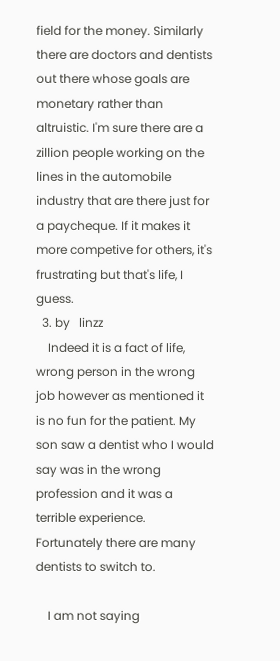field for the money. Similarly there are doctors and dentists out there whose goals are monetary rather than altruistic. I'm sure there are a zillion people working on the lines in the automobile industry that are there just for a paycheque. If it makes it more competive for others, it's frustrating but that's life, I guess.
  3. by   linzz
    Indeed it is a fact of life, wrong person in the wrong job however as mentioned it is no fun for the patient. My son saw a dentist who I would say was in the wrong profession and it was a terrible experience. Fortunately there are many dentists to switch to.

    I am not saying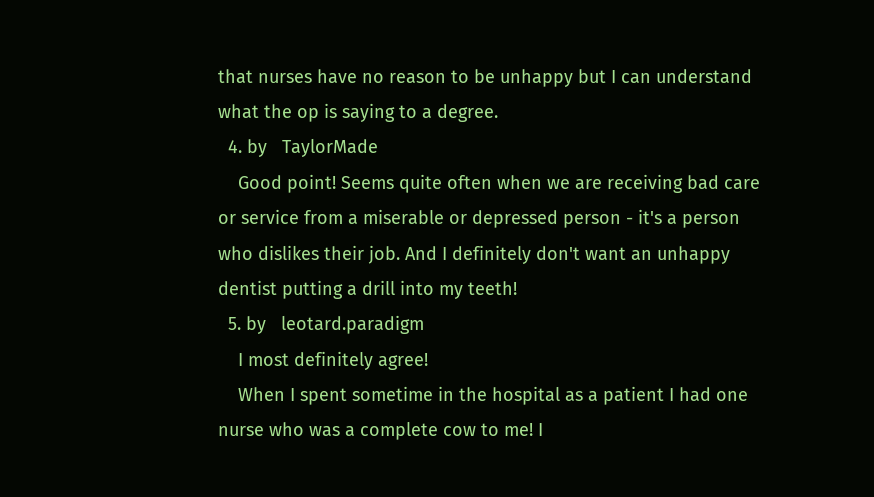that nurses have no reason to be unhappy but I can understand what the op is saying to a degree.
  4. by   TaylorMade
    Good point! Seems quite often when we are receiving bad care or service from a miserable or depressed person - it's a person who dislikes their job. And I definitely don't want an unhappy dentist putting a drill into my teeth!
  5. by   leotard.paradigm
    I most definitely agree!
    When I spent sometime in the hospital as a patient I had one nurse who was a complete cow to me! I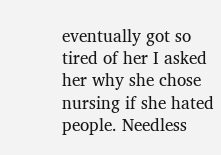eventually got so tired of her I asked her why she chose nursing if she hated people. Needless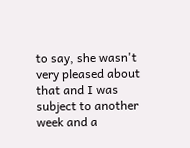to say, she wasn't very pleased about that and I was subject to another week and a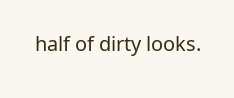half of dirty looks.